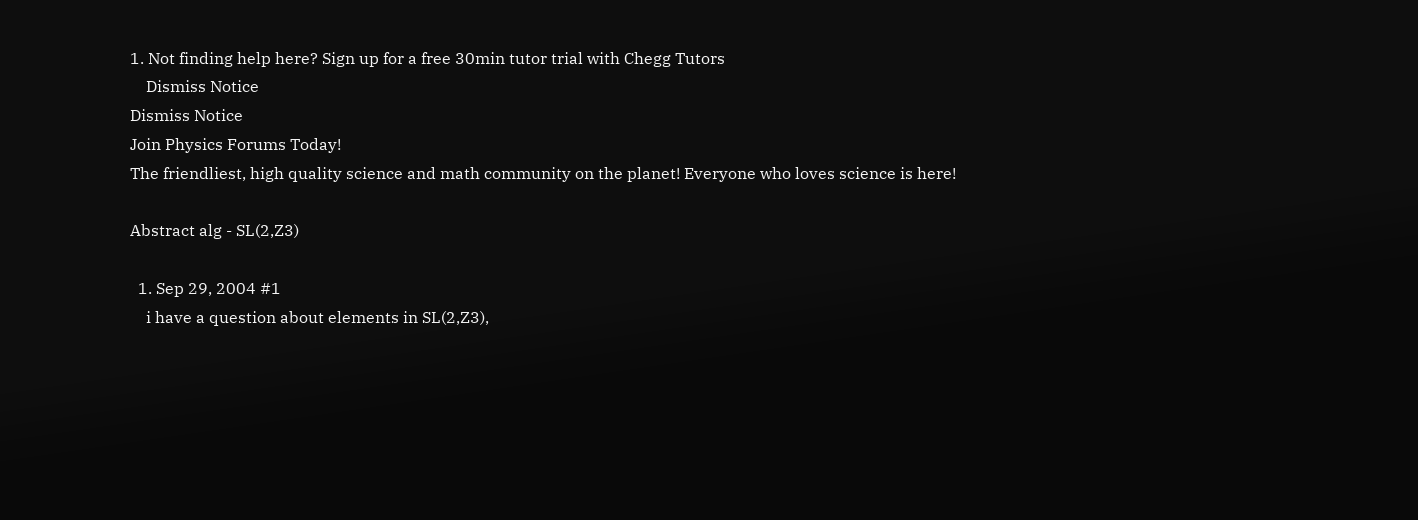1. Not finding help here? Sign up for a free 30min tutor trial with Chegg Tutors
    Dismiss Notice
Dismiss Notice
Join Physics Forums Today!
The friendliest, high quality science and math community on the planet! Everyone who loves science is here!

Abstract alg - SL(2,Z3)

  1. Sep 29, 2004 #1
    i have a question about elements in SL(2,Z3),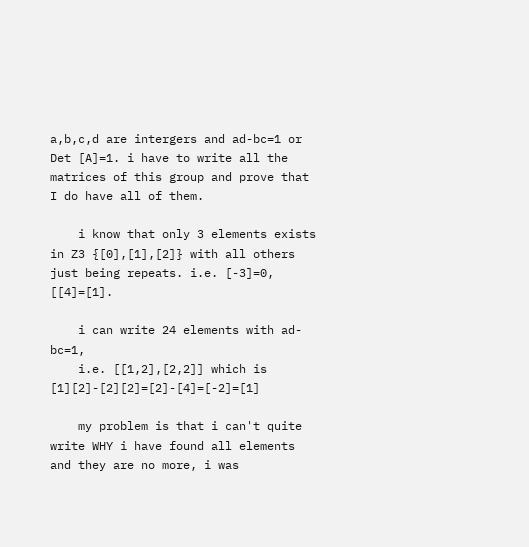a,b,c,d are intergers and ad-bc=1 or Det [A]=1. i have to write all the matrices of this group and prove that I do have all of them.

    i know that only 3 elements exists in Z3 {[0],[1],[2]} with all others just being repeats. i.e. [-3]=0, [[4]=[1].

    i can write 24 elements with ad-bc=1,
    i.e. [[1,2],[2,2]] which is [1][2]-[2][2]=[2]-[4]=[-2]=[1]

    my problem is that i can't quite write WHY i have found all elements and they are no more, i was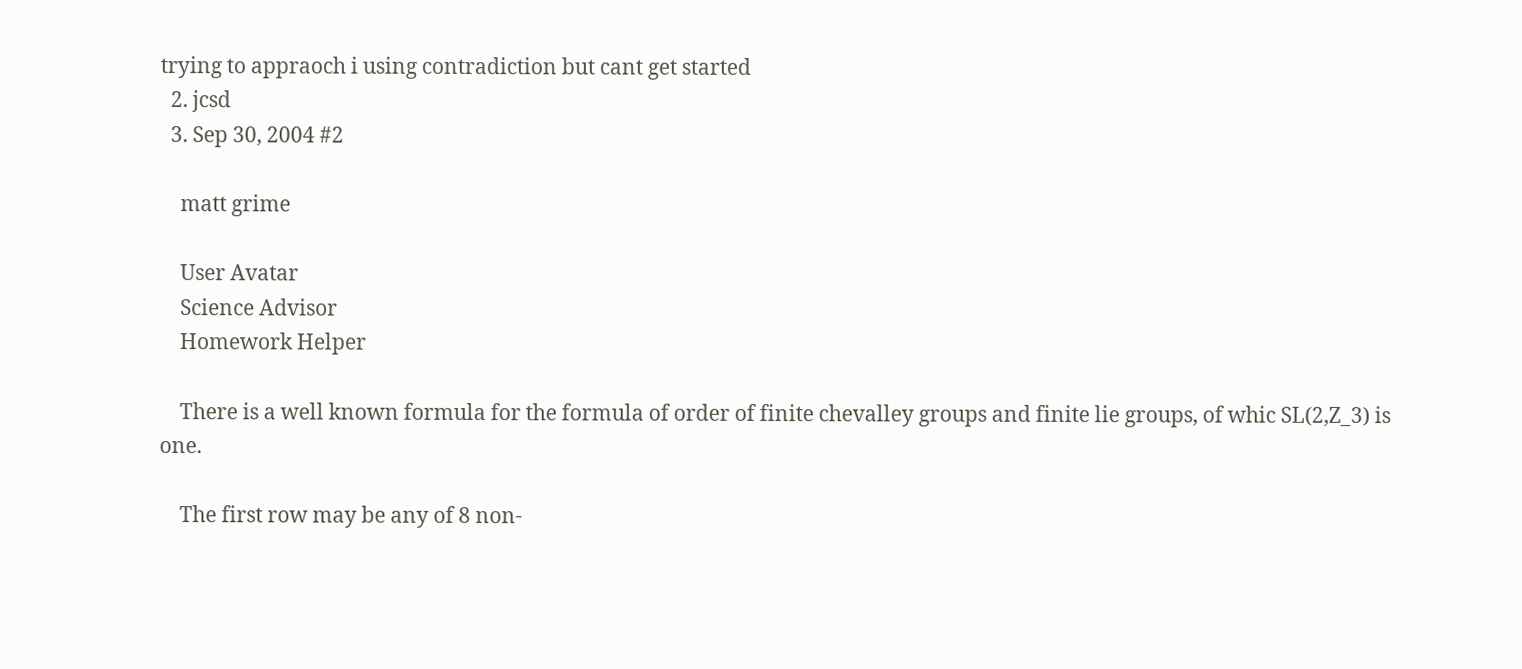trying to appraoch i using contradiction but cant get started
  2. jcsd
  3. Sep 30, 2004 #2

    matt grime

    User Avatar
    Science Advisor
    Homework Helper

    There is a well known formula for the formula of order of finite chevalley groups and finite lie groups, of whic SL(2,Z_3) is one.

    The first row may be any of 8 non-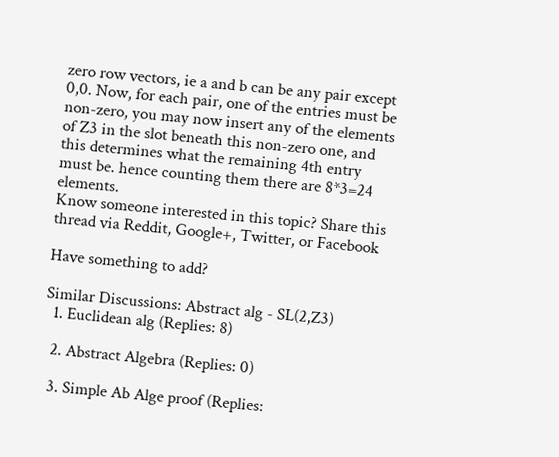zero row vectors, ie a and b can be any pair except 0,0. Now, for each pair, one of the entries must be non-zero, you may now insert any of the elements of Z3 in the slot beneath this non-zero one, and this determines what the remaining 4th entry must be. hence counting them there are 8*3=24 elements.
Know someone interested in this topic? Share this thread via Reddit, Google+, Twitter, or Facebook

Have something to add?

Similar Discussions: Abstract alg - SL(2,Z3)
  1. Euclidean alg (Replies: 8)

  2. Abstract Algebra (Replies: 0)

  3. Simple Ab Alge proof (Replies: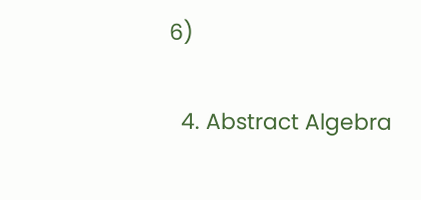6)

  4. Abstract Algebra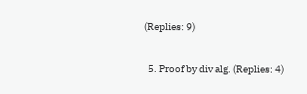(Replies: 9)

  5. Proof by div alg. (Replies: 4)